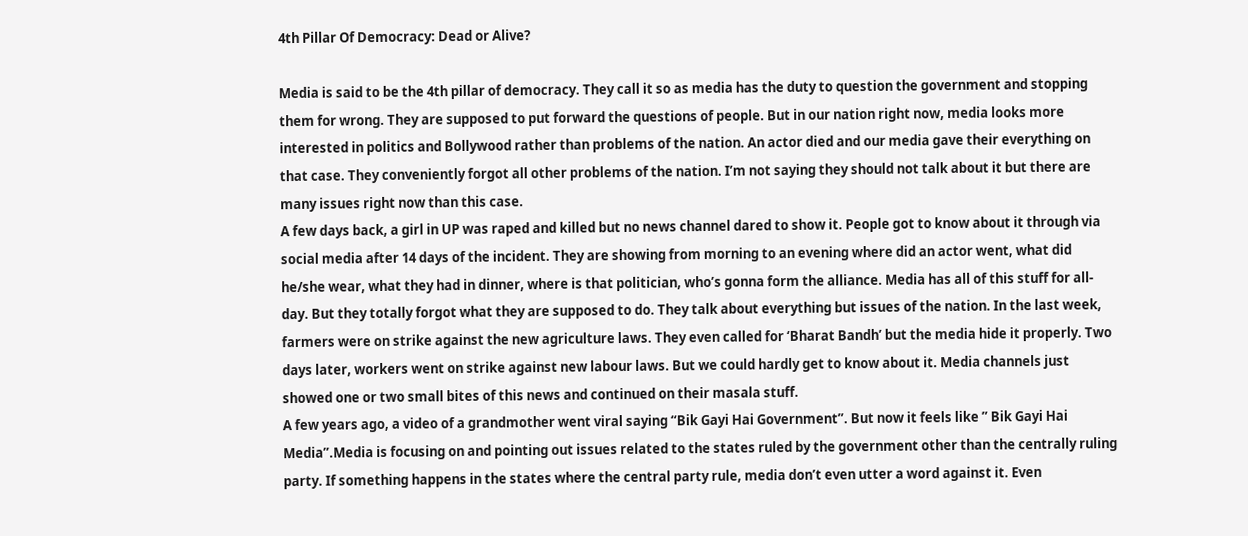4th Pillar Of Democracy: Dead or Alive?

Media is said to be the 4th pillar of democracy. They call it so as media has the duty to question the government and stopping them for wrong. They are supposed to put forward the questions of people. But in our nation right now, media looks more interested in politics and Bollywood rather than problems of the nation. An actor died and our media gave their everything on that case. They conveniently forgot all other problems of the nation. I’m not saying they should not talk about it but there are many issues right now than this case.
A few days back, a girl in UP was raped and killed but no news channel dared to show it. People got to know about it through via social media after 14 days of the incident. They are showing from morning to an evening where did an actor went, what did he/she wear, what they had in dinner, where is that politician, who’s gonna form the alliance. Media has all of this stuff for all-day. But they totally forgot what they are supposed to do. They talk about everything but issues of the nation. In the last week, farmers were on strike against the new agriculture laws. They even called for ‘Bharat Bandh’ but the media hide it properly. Two days later, workers went on strike against new labour laws. But we could hardly get to know about it. Media channels just showed one or two small bites of this news and continued on their masala stuff.
A few years ago, a video of a grandmother went viral saying “Bik Gayi Hai Government”. But now it feels like ” Bik Gayi Hai Media”.Media is focusing on and pointing out issues related to the states ruled by the government other than the centrally ruling party. If something happens in the states where the central party rule, media don’t even utter a word against it. Even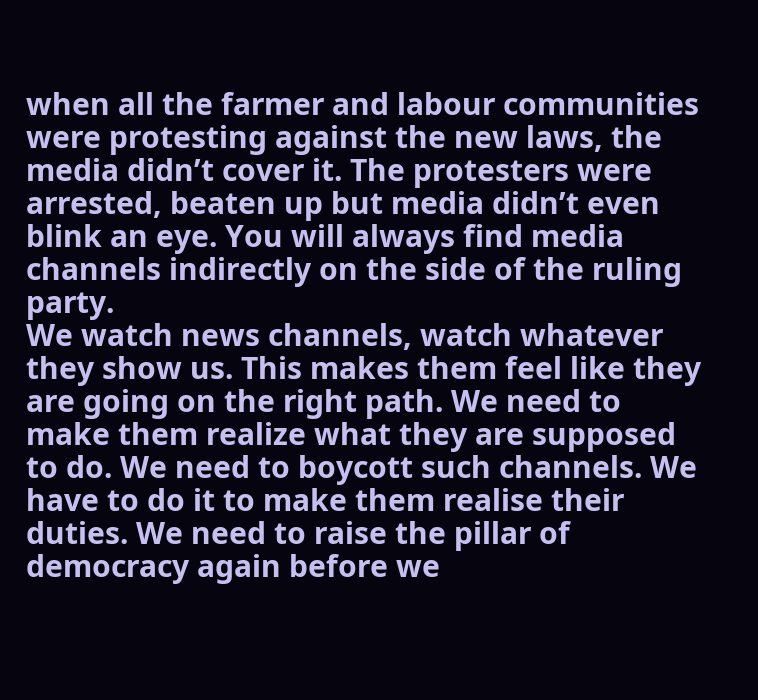when all the farmer and labour communities were protesting against the new laws, the media didn’t cover it. The protesters were arrested, beaten up but media didn’t even blink an eye. You will always find media channels indirectly on the side of the ruling party.
We watch news channels, watch whatever they show us. This makes them feel like they are going on the right path. We need to make them realize what they are supposed to do. We need to boycott such channels. We have to do it to make them realise their duties. We need to raise the pillar of democracy again before we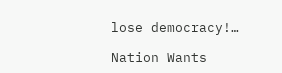lose democracy!…

Nation Wants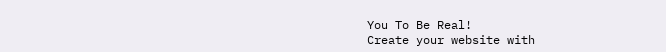You To Be Real!
Create your website with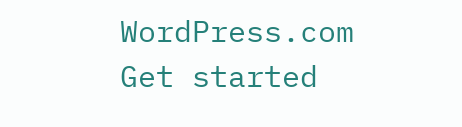WordPress.com
Get started